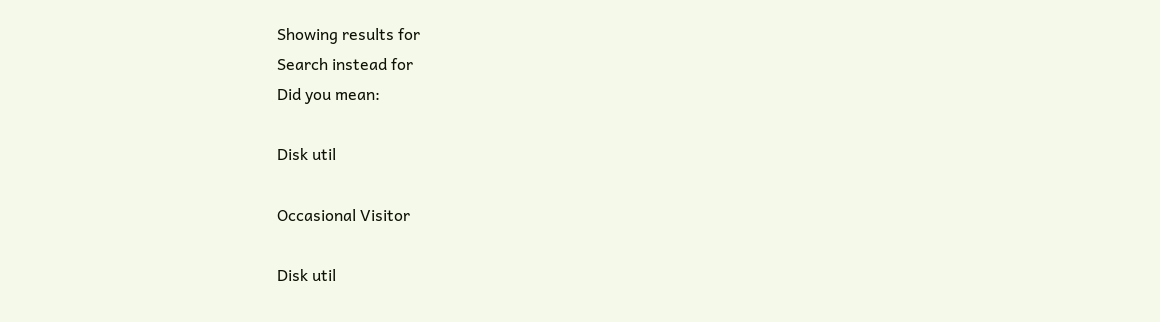Showing results for
Search instead for
Did you mean:

Disk util

Occasional Visitor

Disk util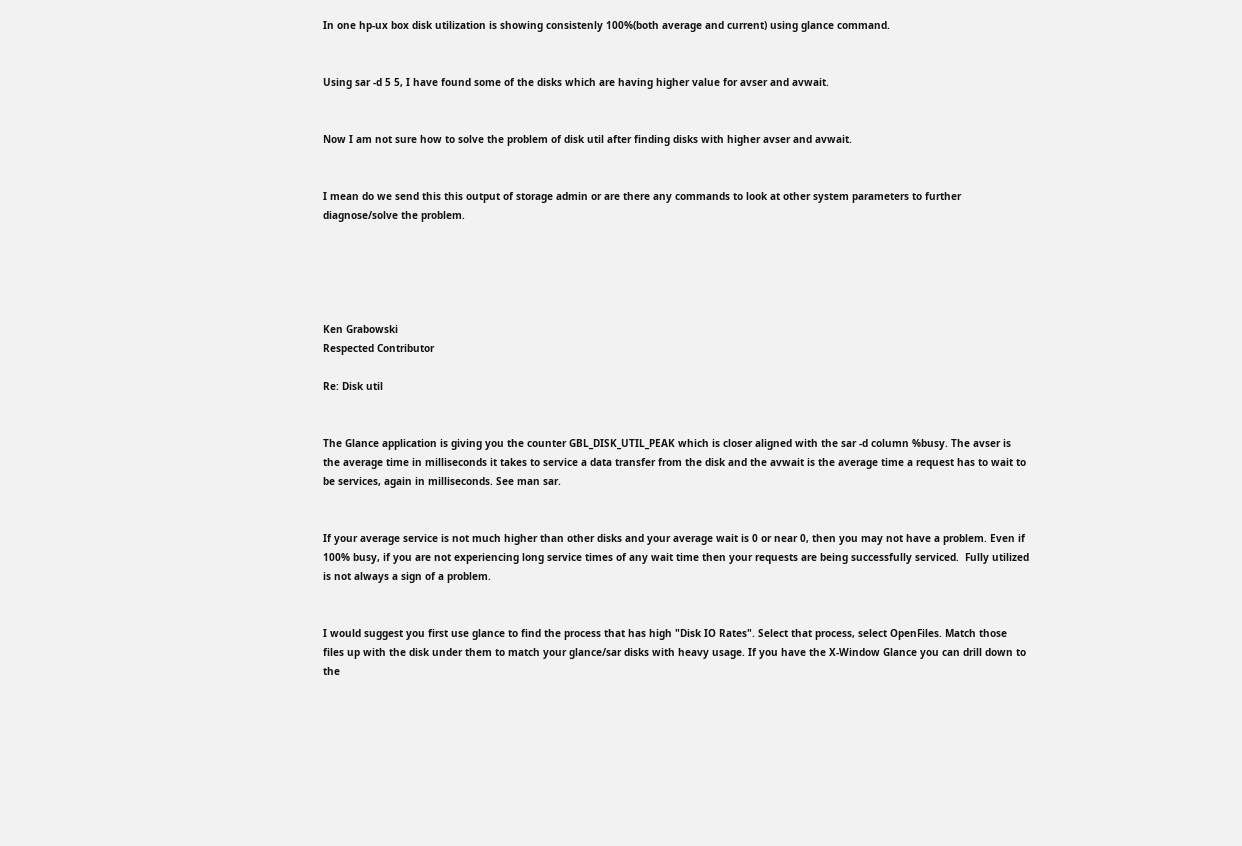In one hp-ux box disk utilization is showing consistenly 100%(both average and current) using glance command.


Using sar -d 5 5, I have found some of the disks which are having higher value for avser and avwait.


Now I am not sure how to solve the problem of disk util after finding disks with higher avser and avwait.


I mean do we send this this output of storage admin or are there any commands to look at other system parameters to further diagnose/solve the problem.





Ken Grabowski
Respected Contributor

Re: Disk util


The Glance application is giving you the counter GBL_DISK_UTIL_PEAK which is closer aligned with the sar -d column %busy. The avser is the average time in milliseconds it takes to service a data transfer from the disk and the avwait is the average time a request has to wait to be services, again in milliseconds. See man sar.


If your average service is not much higher than other disks and your average wait is 0 or near 0, then you may not have a problem. Even if 100% busy, if you are not experiencing long service times of any wait time then your requests are being successfully serviced.  Fully utilized is not always a sign of a problem.


I would suggest you first use glance to find the process that has high "Disk IO Rates". Select that process, select OpenFiles. Match those files up with the disk under them to match your glance/sar disks with heavy usage. If you have the X-Window Glance you can drill down to the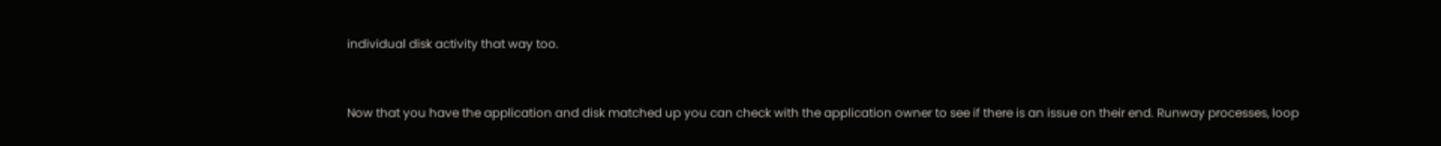individual disk activity that way too.


Now that you have the application and disk matched up you can check with the application owner to see if there is an issue on their end. Runway processes, loop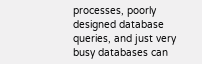processes, poorly designed database queries, and just very busy databases can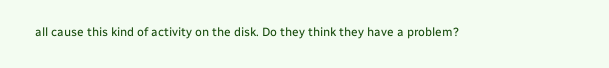all cause this kind of activity on the disk. Do they think they have a problem?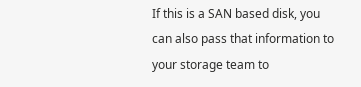If this is a SAN based disk, you can also pass that information to your storage team to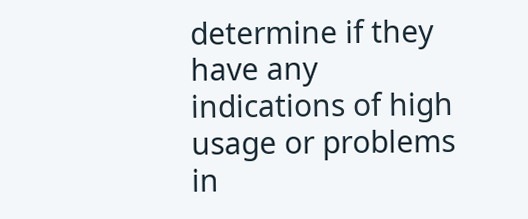determine if they have any indications of high usage or problems in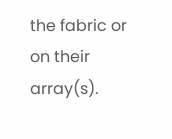the fabric or on their array(s).